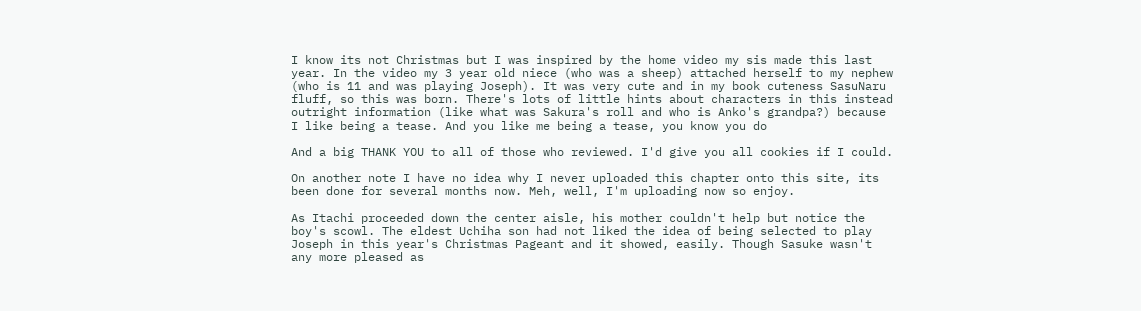I know its not Christmas but I was inspired by the home video my sis made this last year. In the video my 3 year old niece (who was a sheep) attached herself to my nephew (who is 11 and was playing Joseph). It was very cute and in my book cuteness SasuNaru fluff, so this was born. There's lots of little hints about characters in this instead outright information (like what was Sakura's roll and who is Anko's grandpa?) because I like being a tease. And you like me being a tease, you know you do

And a big THANK YOU to all of those who reviewed. I'd give you all cookies if I could.

On another note I have no idea why I never uploaded this chapter onto this site, its been done for several months now. Meh, well, I'm uploading now so enjoy.

As Itachi proceeded down the center aisle, his mother couldn't help but notice the boy's scowl. The eldest Uchiha son had not liked the idea of being selected to play Joseph in this year's Christmas Pageant and it showed, easily. Though Sasuke wasn't any more pleased as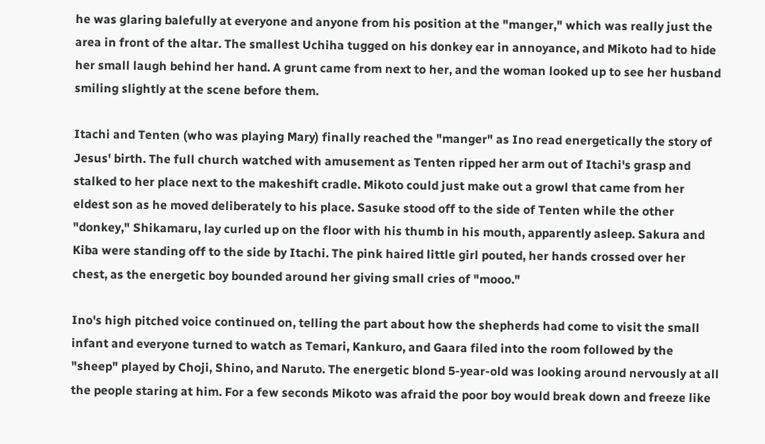he was glaring balefully at everyone and anyone from his position at the "manger," which was really just the area in front of the altar. The smallest Uchiha tugged on his donkey ear in annoyance, and Mikoto had to hide her small laugh behind her hand. A grunt came from next to her, and the woman looked up to see her husband smiling slightly at the scene before them.

Itachi and Tenten (who was playing Mary) finally reached the "manger" as Ino read energetically the story of Jesus' birth. The full church watched with amusement as Tenten ripped her arm out of Itachi's grasp and stalked to her place next to the makeshift cradle. Mikoto could just make out a growl that came from her eldest son as he moved deliberately to his place. Sasuke stood off to the side of Tenten while the other "donkey," Shikamaru, lay curled up on the floor with his thumb in his mouth, apparently asleep. Sakura and Kiba were standing off to the side by Itachi. The pink haired little girl pouted, her hands crossed over her chest, as the energetic boy bounded around her giving small cries of "mooo."

Ino's high pitched voice continued on, telling the part about how the shepherds had come to visit the small infant and everyone turned to watch as Temari, Kankuro, and Gaara filed into the room followed by the "sheep" played by Choji, Shino, and Naruto. The energetic blond 5-year-old was looking around nervously at all the people staring at him. For a few seconds Mikoto was afraid the poor boy would break down and freeze like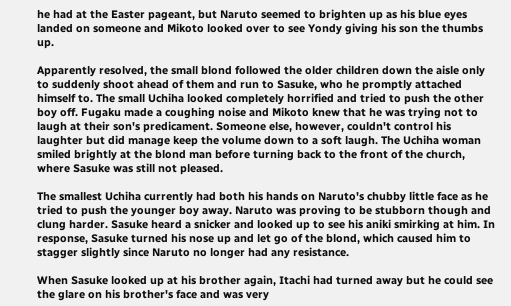he had at the Easter pageant, but Naruto seemed to brighten up as his blue eyes landed on someone and Mikoto looked over to see Yondy giving his son the thumbs up.

Apparently resolved, the small blond followed the older children down the aisle only to suddenly shoot ahead of them and run to Sasuke, who he promptly attached himself to. The small Uchiha looked completely horrified and tried to push the other boy off. Fugaku made a coughing noise and Mikoto knew that he was trying not to laugh at their son's predicament. Someone else, however, couldn't control his laughter but did manage keep the volume down to a soft laugh. The Uchiha woman smiled brightly at the blond man before turning back to the front of the church, where Sasuke was still not pleased.

The smallest Uchiha currently had both his hands on Naruto's chubby little face as he tried to push the younger boy away. Naruto was proving to be stubborn though and clung harder. Sasuke heard a snicker and looked up to see his aniki smirking at him. In response, Sasuke turned his nose up and let go of the blond, which caused him to stagger slightly since Naruto no longer had any resistance.

When Sasuke looked up at his brother again, Itachi had turned away but he could see the glare on his brother's face and was very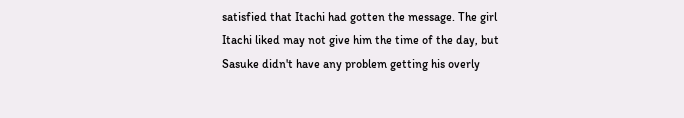satisfied that Itachi had gotten the message. The girl Itachi liked may not give him the time of the day, but Sasuke didn't have any problem getting his overly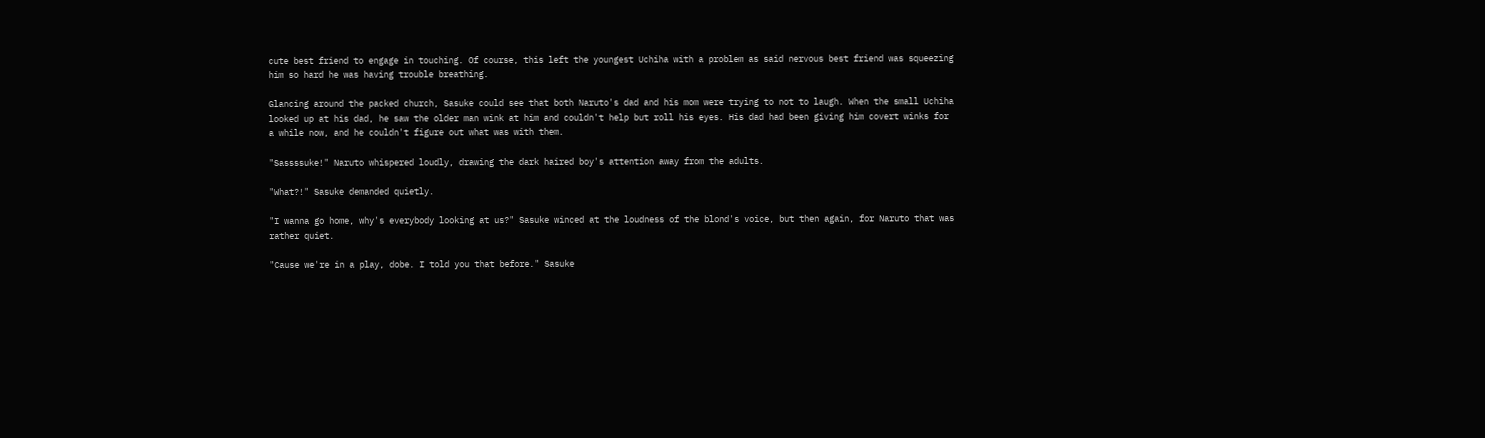cute best friend to engage in touching. Of course, this left the youngest Uchiha with a problem as said nervous best friend was squeezing him so hard he was having trouble breathing.

Glancing around the packed church, Sasuke could see that both Naruto's dad and his mom were trying to not to laugh. When the small Uchiha looked up at his dad, he saw the older man wink at him and couldn't help but roll his eyes. His dad had been giving him covert winks for a while now, and he couldn't figure out what was with them.

"Sassssuke!" Naruto whispered loudly, drawing the dark haired boy's attention away from the adults.

"What?!" Sasuke demanded quietly.

"I wanna go home, why's everybody looking at us?" Sasuke winced at the loudness of the blond's voice, but then again, for Naruto that was rather quiet.

"Cause we're in a play, dobe. I told you that before." Sasuke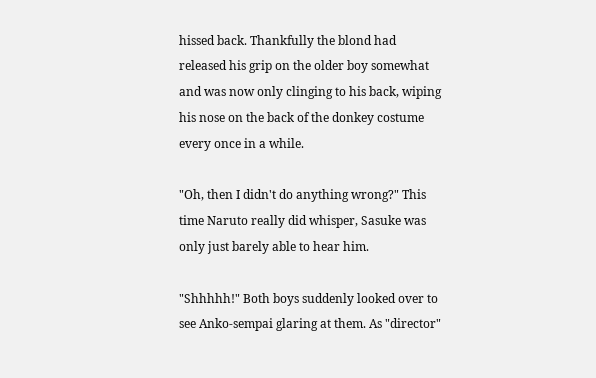hissed back. Thankfully the blond had released his grip on the older boy somewhat and was now only clinging to his back, wiping his nose on the back of the donkey costume every once in a while.

"Oh, then I didn't do anything wrong?" This time Naruto really did whisper, Sasuke was only just barely able to hear him.

"Shhhhh!" Both boys suddenly looked over to see Anko-sempai glaring at them. As "director"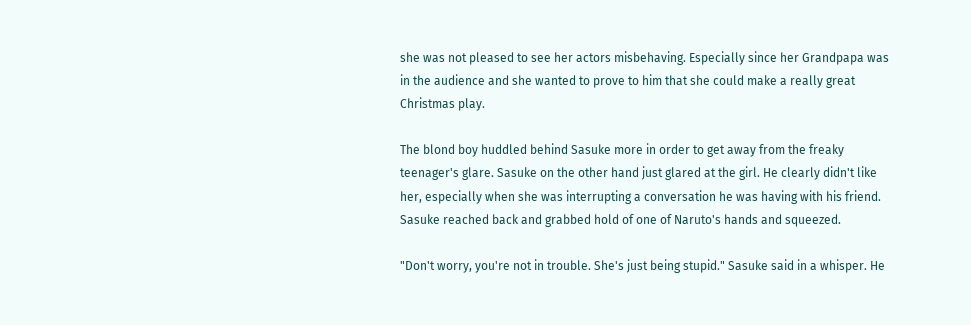she was not pleased to see her actors misbehaving. Especially since her Grandpapa was in the audience and she wanted to prove to him that she could make a really great Christmas play.

The blond boy huddled behind Sasuke more in order to get away from the freaky teenager's glare. Sasuke on the other hand just glared at the girl. He clearly didn't like her, especially when she was interrupting a conversation he was having with his friend. Sasuke reached back and grabbed hold of one of Naruto's hands and squeezed.

"Don't worry, you're not in trouble. She's just being stupid." Sasuke said in a whisper. He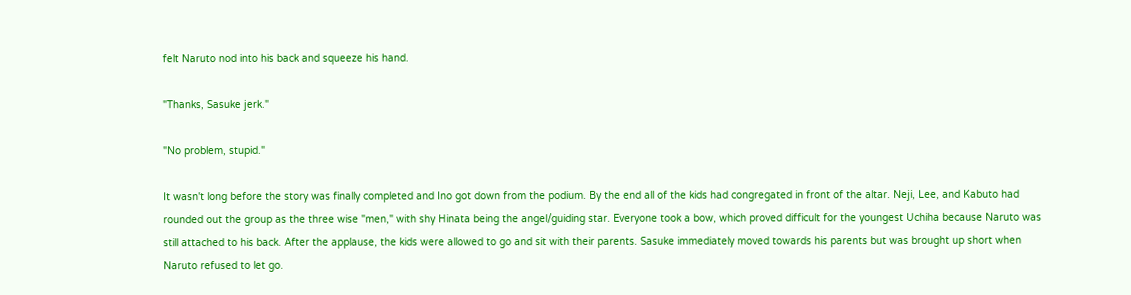felt Naruto nod into his back and squeeze his hand.

"Thanks, Sasuke jerk."

"No problem, stupid."

It wasn't long before the story was finally completed and Ino got down from the podium. By the end all of the kids had congregated in front of the altar. Neji, Lee, and Kabuto had rounded out the group as the three wise "men," with shy Hinata being the angel/guiding star. Everyone took a bow, which proved difficult for the youngest Uchiha because Naruto was still attached to his back. After the applause, the kids were allowed to go and sit with their parents. Sasuke immediately moved towards his parents but was brought up short when Naruto refused to let go.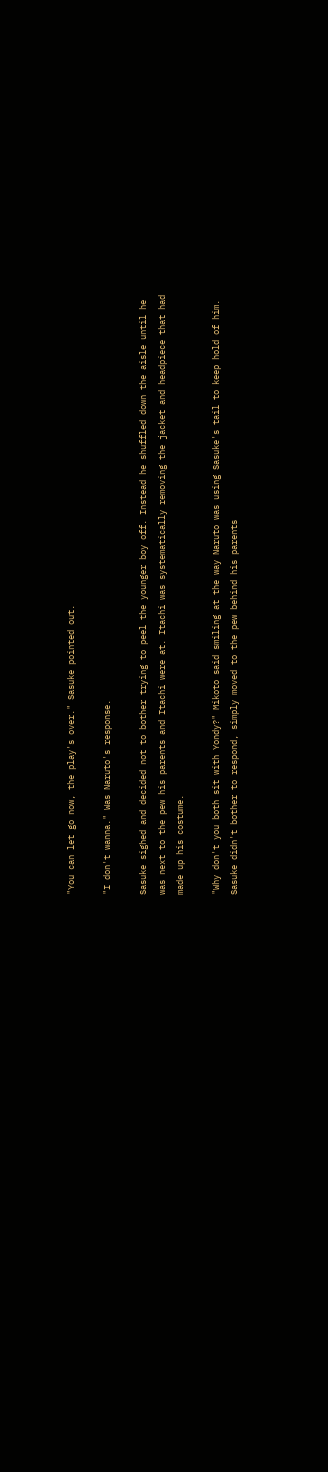"You can let go now, the play's over." Sasuke pointed out.

"I don't wanna." Was Naruto's response.

Sasuke sighed and decided not to bother trying to peel the younger boy off. Instead he shuffled down the aisle until he was next to the pew his parents and Itachi were at. Itachi was systematically removing the jacket and headpiece that had made up his costume.

"Why don't you both sit with Yondy?" Mikoto said smiling at the way Naruto was using Sasuke's tail to keep hold of him. Sasuke didn't bother to respond, simply moved to the pew behind his parents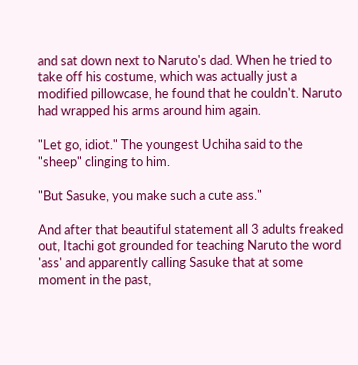and sat down next to Naruto's dad. When he tried to take off his costume, which was actually just a modified pillowcase, he found that he couldn't. Naruto had wrapped his arms around him again.

"Let go, idiot." The youngest Uchiha said to the "sheep" clinging to him.

"But Sasuke, you make such a cute ass."

And after that beautiful statement all 3 adults freaked out, Itachi got grounded for teaching Naruto the word 'ass' and apparently calling Sasuke that at some moment in the past,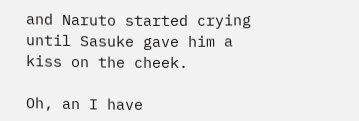and Naruto started crying until Sasuke gave him a kiss on the cheek.

Oh, an I have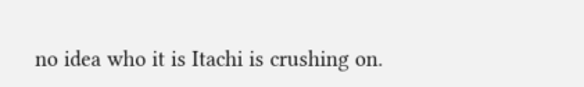no idea who it is Itachi is crushing on.